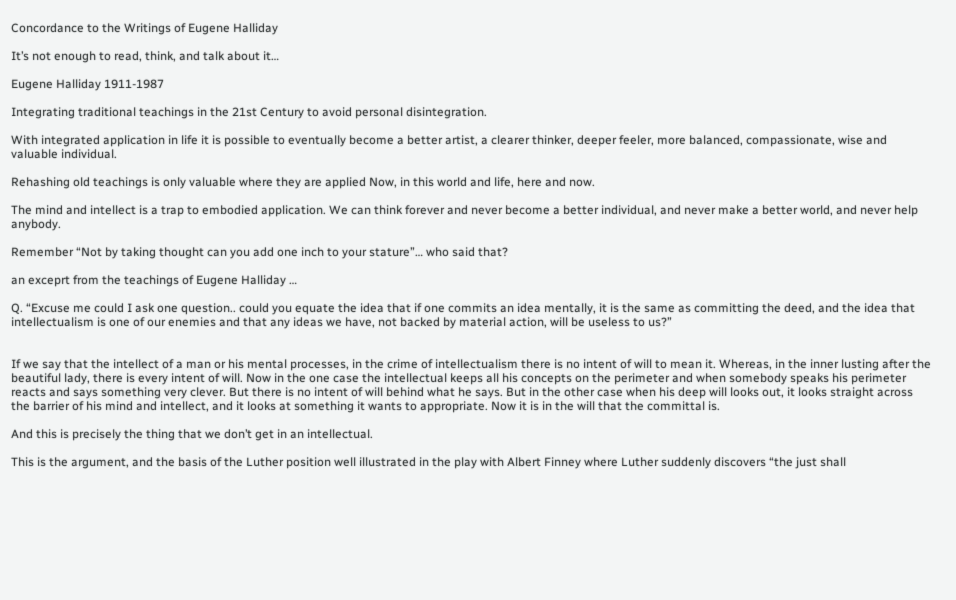Concordance to the Writings of Eugene Halliday

It’s not enough to read, think, and talk about it…

Eugene Halliday 1911-1987

Integrating traditional teachings in the 21st Century to avoid personal disintegration.

With integrated application in life it is possible to eventually become a better artist, a clearer thinker, deeper feeler, more balanced, compassionate, wise and valuable individual.

Rehashing old teachings is only valuable where they are applied Now, in this world and life, here and now.

The mind and intellect is a trap to embodied application. We can think forever and never become a better individual, and never make a better world, and never help anybody.

Remember “Not by taking thought can you add one inch to your stature”… who said that?

an exceprt from the teachings of Eugene Halliday …

Q. “Excuse me could I ask one question.. could you equate the idea that if one commits an idea mentally, it is the same as committing the deed, and the idea that intellectualism is one of our enemies and that any ideas we have, not backed by material action, will be useless to us?”


If we say that the intellect of a man or his mental processes, in the crime of intellectualism there is no intent of will to mean it. Whereas, in the inner lusting after the beautiful lady, there is every intent of will. Now in the one case the intellectual keeps all his concepts on the perimeter and when somebody speaks his perimeter reacts and says something very clever. But there is no intent of will behind what he says. But in the other case when his deep will looks out, it looks straight across the barrier of his mind and intellect, and it looks at something it wants to appropriate. Now it is in the will that the committal is.

And this is precisely the thing that we don’t get in an intellectual.

This is the argument, and the basis of the Luther position well illustrated in the play with Albert Finney where Luther suddenly discovers “the just shall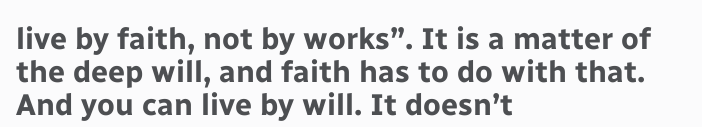live by faith, not by works”. It is a matter of the deep will, and faith has to do with that. And you can live by will. It doesn’t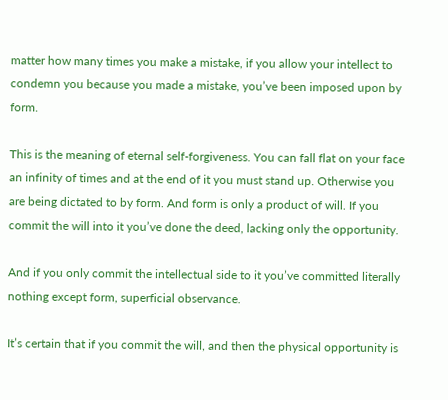matter how many times you make a mistake, if you allow your intellect to condemn you because you made a mistake, you’ve been imposed upon by form.

This is the meaning of eternal self-forgiveness. You can fall flat on your face an infinity of times and at the end of it you must stand up. Otherwise you are being dictated to by form. And form is only a product of will. If you commit the will into it you’ve done the deed, lacking only the opportunity.

And if you only commit the intellectual side to it you’ve committed literally nothing except form, superficial observance.

It’s certain that if you commit the will, and then the physical opportunity is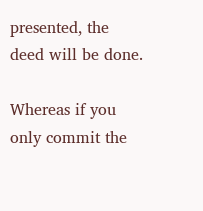presented, the deed will be done.

Whereas if you only commit the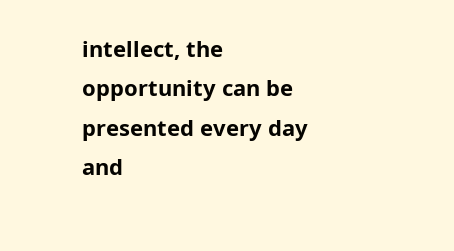intellect, the opportunity can be presented every day and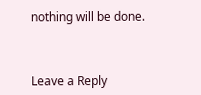nothing will be done.



Leave a Reply